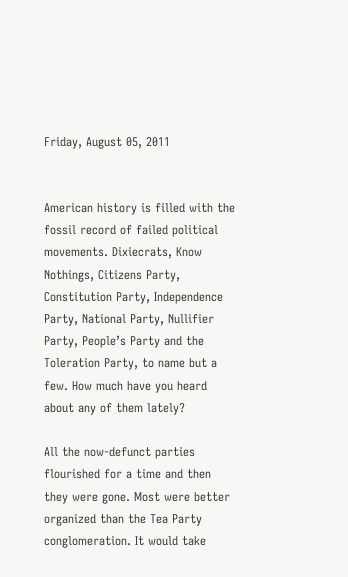Friday, August 05, 2011


American history is filled with the fossil record of failed political movements. Dixiecrats, Know Nothings, Citizens Party, Constitution Party, Independence Party, National Party, Nullifier Party, People’s Party and the Toleration Party, to name but a few. How much have you heard about any of them lately?

All the now-defunct parties flourished for a time and then they were gone. Most were better organized than the Tea Party conglomeration. It would take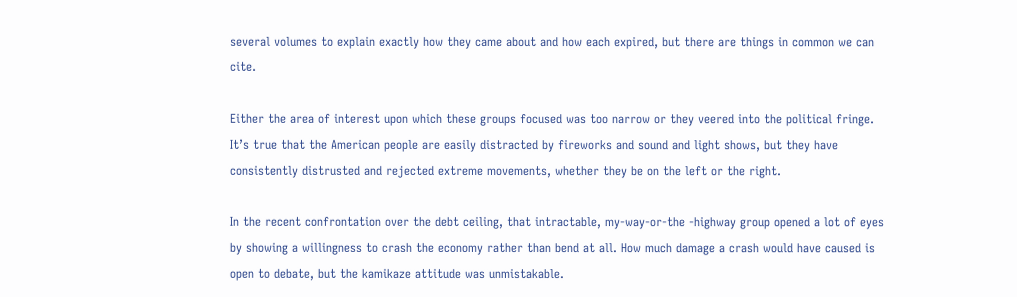several volumes to explain exactly how they came about and how each expired, but there are things in common we can cite.

Either the area of interest upon which these groups focused was too narrow or they veered into the political fringe. It’s true that the American people are easily distracted by fireworks and sound and light shows, but they have consistently distrusted and rejected extreme movements, whether they be on the left or the right.

In the recent confrontation over the debt ceiling, that intractable, my-way-or-the -highway group opened a lot of eyes by showing a willingness to crash the economy rather than bend at all. How much damage a crash would have caused is open to debate, but the kamikaze attitude was unmistakable.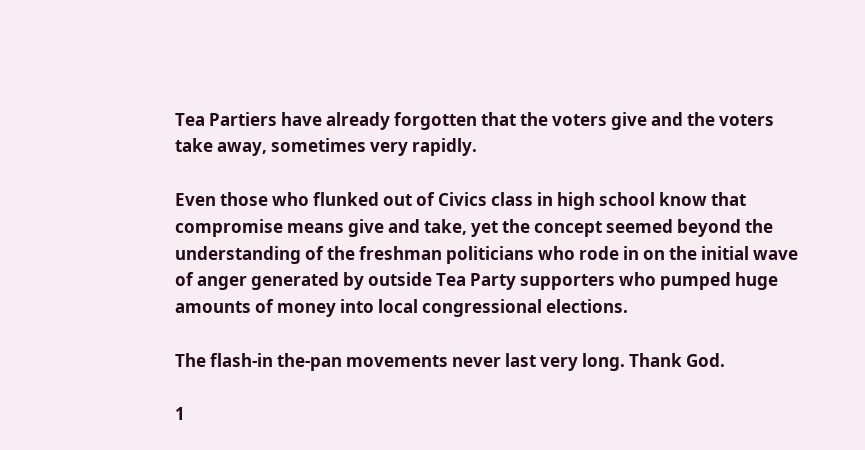Tea Partiers have already forgotten that the voters give and the voters take away, sometimes very rapidly.

Even those who flunked out of Civics class in high school know that compromise means give and take, yet the concept seemed beyond the understanding of the freshman politicians who rode in on the initial wave of anger generated by outside Tea Party supporters who pumped huge amounts of money into local congressional elections.

The flash-in the-pan movements never last very long. Thank God.

1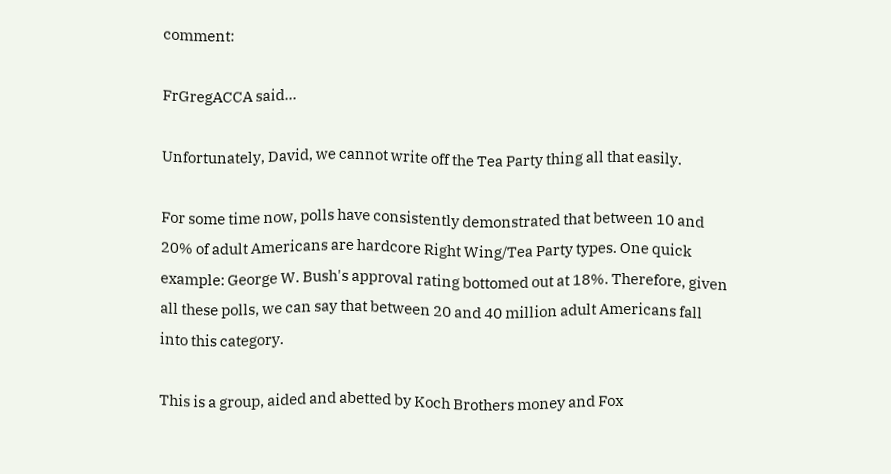comment:

FrGregACCA said...

Unfortunately, David, we cannot write off the Tea Party thing all that easily.

For some time now, polls have consistently demonstrated that between 10 and 20% of adult Americans are hardcore Right Wing/Tea Party types. One quick example: George W. Bush's approval rating bottomed out at 18%. Therefore, given all these polls, we can say that between 20 and 40 million adult Americans fall into this category.

This is a group, aided and abetted by Koch Brothers money and Fox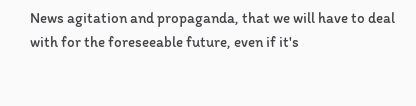News agitation and propaganda, that we will have to deal with for the foreseeable future, even if it's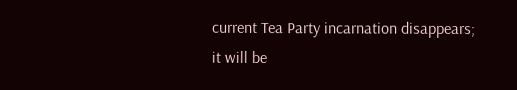current Tea Party incarnation disappears; it will be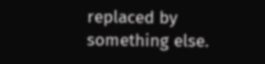replaced by something else.